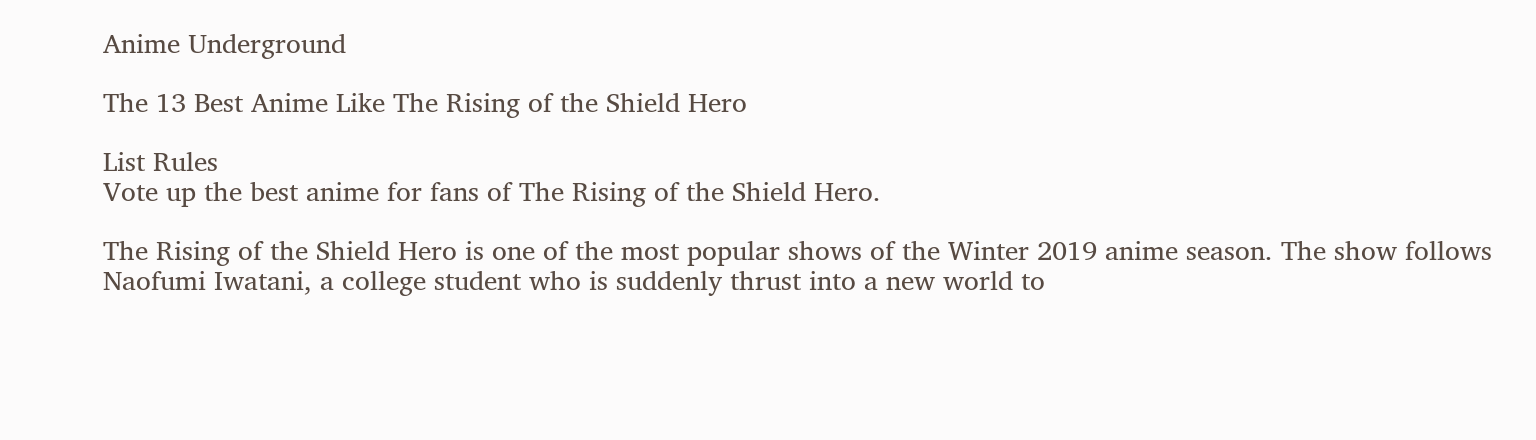Anime Underground

The 13 Best Anime Like The Rising of the Shield Hero

List Rules
Vote up the best anime for fans of The Rising of the Shield Hero.

The Rising of the Shield Hero is one of the most popular shows of the Winter 2019 anime season. The show follows Naofumi Iwatani, a college student who is suddenly thrust into a new world to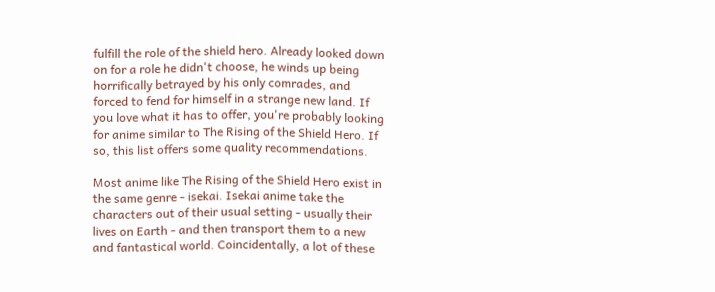fulfill the role of the shield hero. Already looked down on for a role he didn't choose, he winds up being horrifically betrayed by his only comrades, and forced to fend for himself in a strange new land. If you love what it has to offer, you're probably looking for anime similar to The Rising of the Shield Hero. If so, this list offers some quality recommendations.

Most anime like The Rising of the Shield Hero exist in the same genre - isekai. Isekai anime take the characters out of their usual setting - usually their lives on Earth - and then transport them to a new and fantastical world. Coincidentally, a lot of these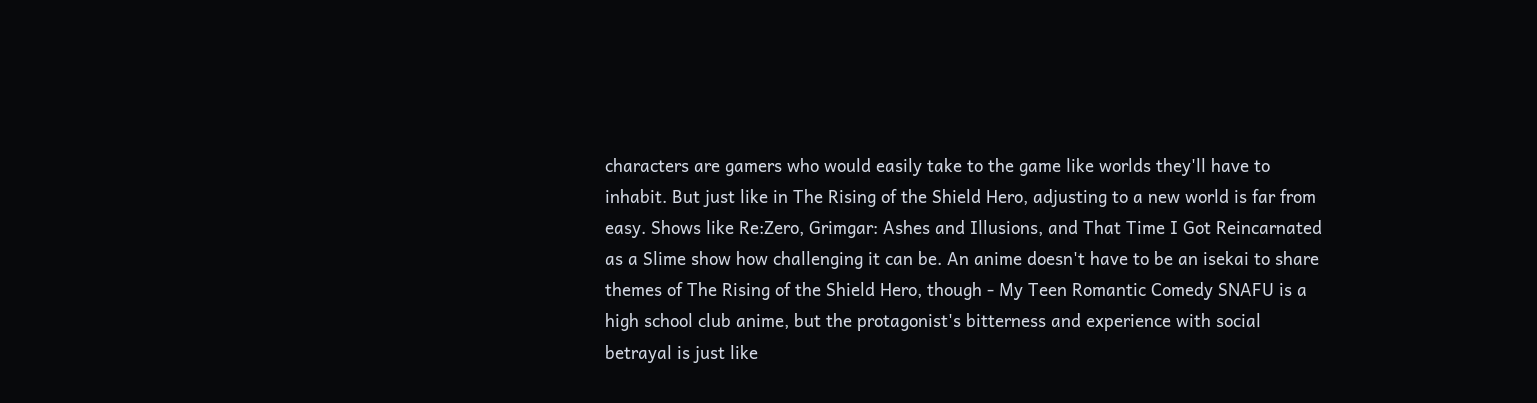characters are gamers who would easily take to the game like worlds they'll have to inhabit. But just like in The Rising of the Shield Hero, adjusting to a new world is far from easy. Shows like Re:Zero, Grimgar: Ashes and Illusions, and That Time I Got Reincarnated as a Slime show how challenging it can be. An anime doesn't have to be an isekai to share themes of The Rising of the Shield Hero, though - My Teen Romantic Comedy SNAFU is a high school club anime, but the protagonist's bitterness and experience with social betrayal is just like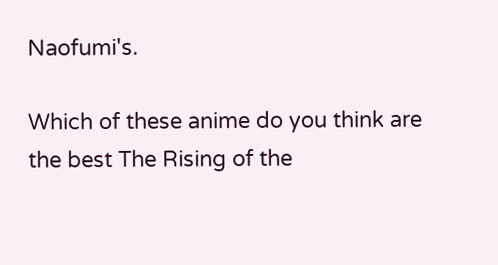Naofumi's.

Which of these anime do you think are the best The Rising of the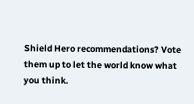Shield Hero recommendations? Vote them up to let the world know what you think.